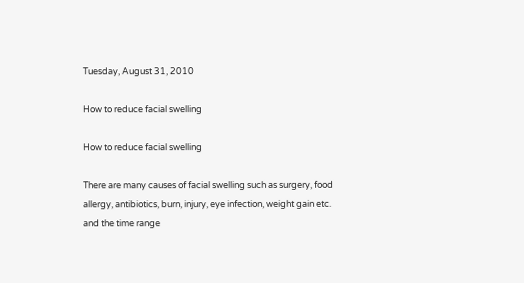Tuesday, August 31, 2010

How to reduce facial swelling

How to reduce facial swelling

There are many causes of facial swelling such as surgery, food allergy, antibiotics, burn, injury, eye infection, weight gain etc. and the time range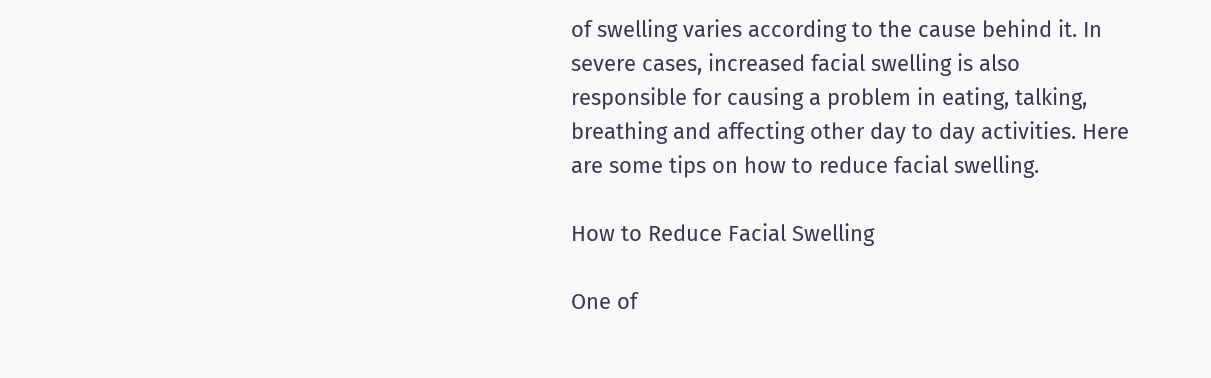of swelling varies according to the cause behind it. In severe cases, increased facial swelling is also responsible for causing a problem in eating, talking, breathing and affecting other day to day activities. Here are some tips on how to reduce facial swelling.

How to Reduce Facial Swelling

One of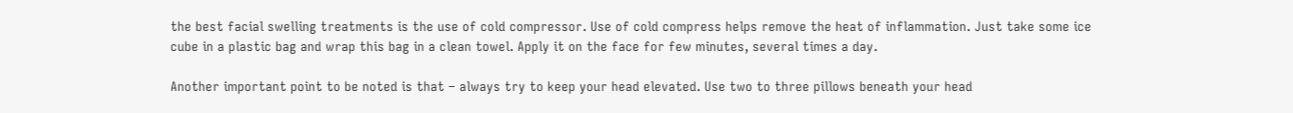the best facial swelling treatments is the use of cold compressor. Use of cold compress helps remove the heat of inflammation. Just take some ice cube in a plastic bag and wrap this bag in a clean towel. Apply it on the face for few minutes, several times a day.

Another important point to be noted is that – always try to keep your head elevated. Use two to three pillows beneath your head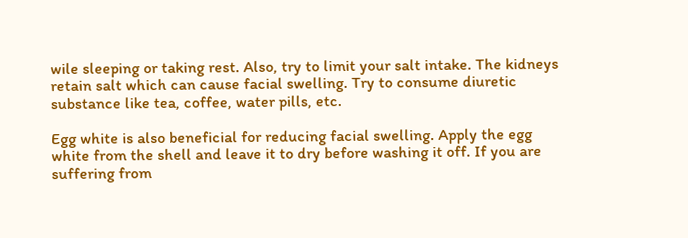wile sleeping or taking rest. Also, try to limit your salt intake. The kidneys retain salt which can cause facial swelling. Try to consume diuretic substance like tea, coffee, water pills, etc.

Egg white is also beneficial for reducing facial swelling. Apply the egg white from the shell and leave it to dry before washing it off. If you are suffering from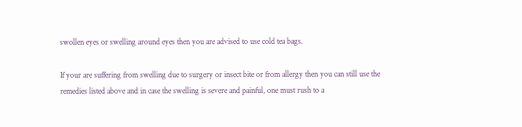swollen eyes or swelling around eyes then you are advised to use cold tea bags.

If your are suffering from swelling due to surgery or insect bite or from allergy then you can still use the remedies listed above and in case the swelling is severe and painful, one must rush to a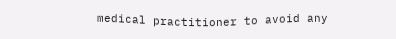medical practitioner to avoid any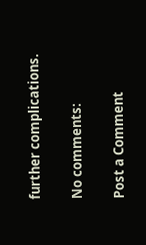further complications.

No comments:

Post a Comment